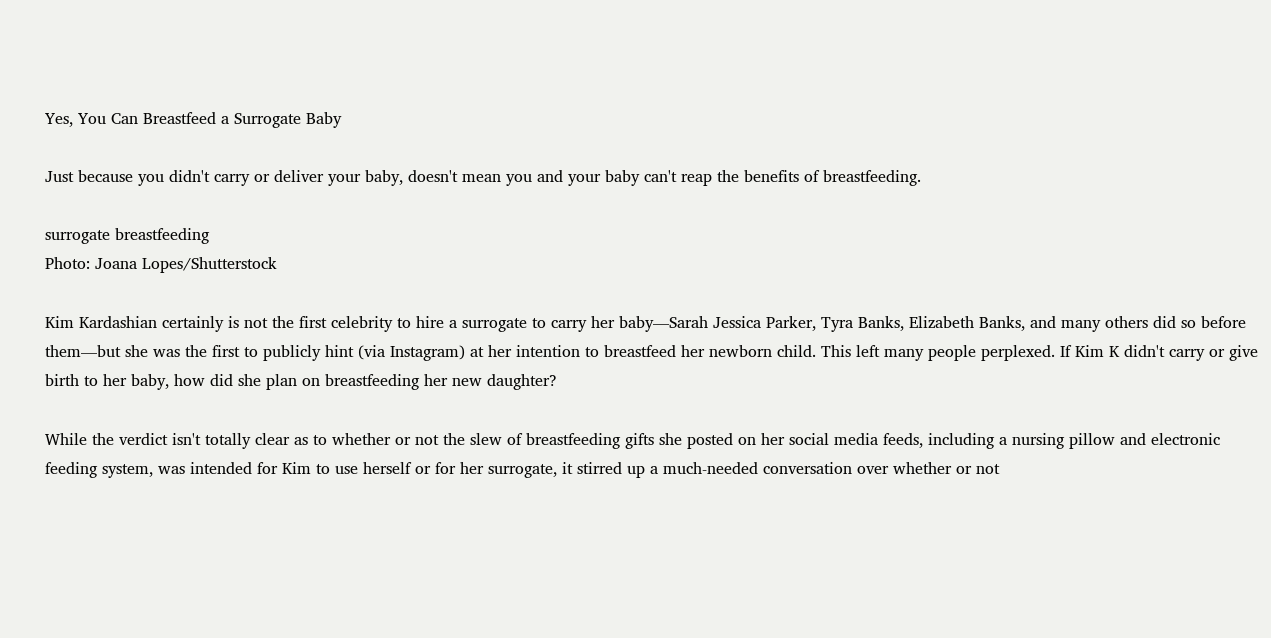Yes, You Can Breastfeed a Surrogate Baby

Just because you didn't carry or deliver your baby, doesn't mean you and your baby can't reap the benefits of breastfeeding.

surrogate breastfeeding
Photo: Joana Lopes/Shutterstock

Kim Kardashian certainly is not the first celebrity to hire a surrogate to carry her baby—Sarah Jessica Parker, Tyra Banks, Elizabeth Banks, and many others did so before them—but she was the first to publicly hint (via Instagram) at her intention to breastfeed her newborn child. This left many people perplexed. If Kim K didn't carry or give birth to her baby, how did she plan on breastfeeding her new daughter?

While the verdict isn't totally clear as to whether or not the slew of breastfeeding gifts she posted on her social media feeds, including a nursing pillow and electronic feeding system, was intended for Kim to use herself or for her surrogate, it stirred up a much-needed conversation over whether or not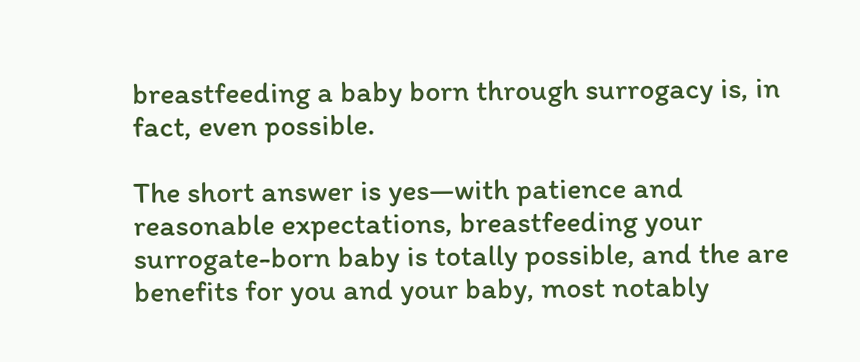breastfeeding a baby born through surrogacy is, in fact, even possible.

The short answer is yes—with patience and reasonable expectations, breastfeeding your surrogate-born baby is totally possible, and the are benefits for you and your baby, most notably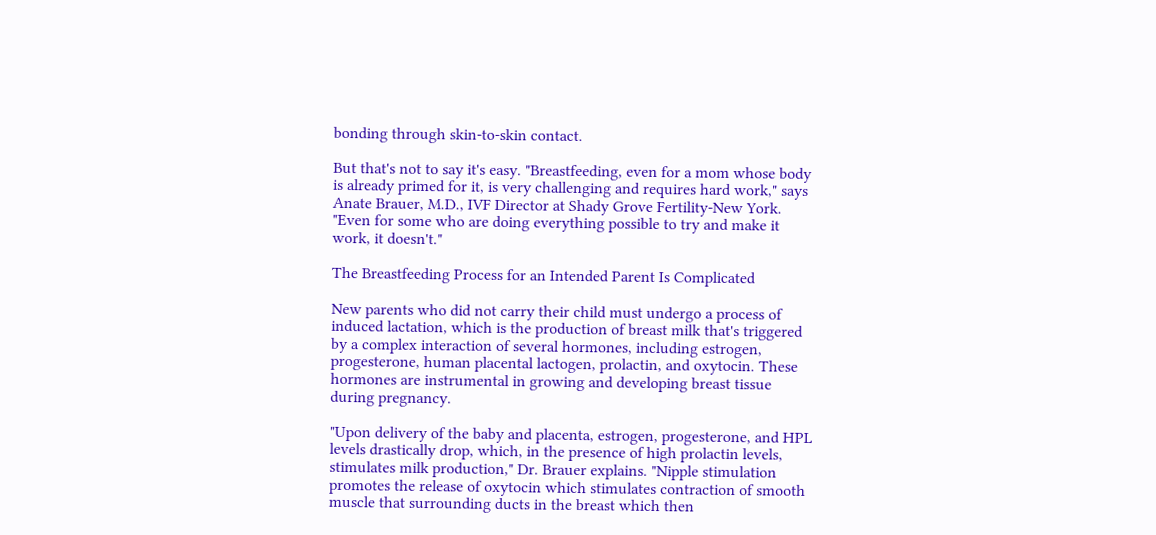bonding through skin-to-skin contact.

But that's not to say it's easy. "Breastfeeding, even for a mom whose body is already primed for it, is very challenging and requires hard work," says Anate Brauer, M.D., IVF Director at Shady Grove Fertility-New York. "Even for some who are doing everything possible to try and make it work, it doesn't."

The Breastfeeding Process for an Intended Parent Is Complicated

New parents who did not carry their child must undergo a process of induced lactation, which is the production of breast milk that's triggered by a complex interaction of several hormones, including estrogen, progesterone, human placental lactogen, prolactin, and oxytocin. These hormones are instrumental in growing and developing breast tissue during pregnancy.

"Upon delivery of the baby and placenta, estrogen, progesterone, and HPL levels drastically drop, which, in the presence of high prolactin levels, stimulates milk production," Dr. Brauer explains. "Nipple stimulation promotes the release of oxytocin which stimulates contraction of smooth muscle that surrounding ducts in the breast which then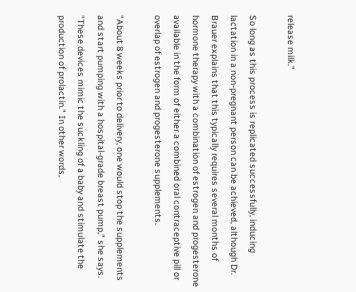release milk."

So long as this process is replicated successfully, inducing lactation in a non-pregnant person can be achieved, although Dr. Brauer explains that this typically requires several months of hormone therapy with a combination of estrogen and progesterone available in the form of either a combined oral contraceptive pill or overlap of estrogen and progesterone supplements.

"About 8 weeks prior to delivery, one would stop the supplements and start pumping with a hospital-grade breast pump," she says. "These devices mimic the suckling of a baby and stimulate the production of prolactin." In other words,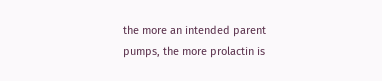the more an intended parent pumps, the more prolactin is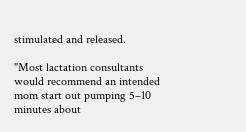stimulated and released.

"Most lactation consultants would recommend an intended mom start out pumping 5–10 minutes about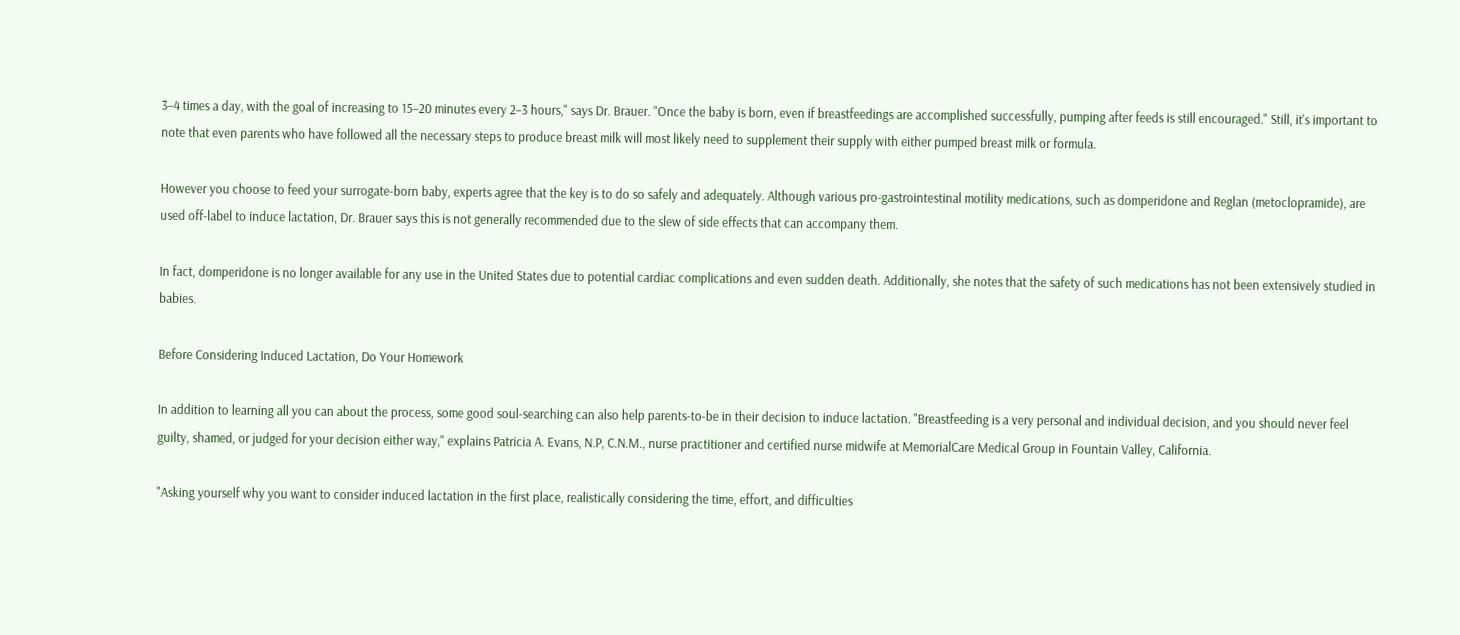3–4 times a day, with the goal of increasing to 15–20 minutes every 2–3 hours," says Dr. Brauer. "Once the baby is born, even if breastfeedings are accomplished successfully, pumping after feeds is still encouraged." Still, it's important to note that even parents who have followed all the necessary steps to produce breast milk will most likely need to supplement their supply with either pumped breast milk or formula.

However you choose to feed your surrogate-born baby, experts agree that the key is to do so safely and adequately. Although various pro-gastrointestinal motility medications, such as domperidone and Reglan (metoclopramide), are used off-label to induce lactation, Dr. Brauer says this is not generally recommended due to the slew of side effects that can accompany them.

In fact, domperidone is no longer available for any use in the United States due to potential cardiac complications and even sudden death. Additionally, she notes that the safety of such medications has not been extensively studied in babies.

Before Considering Induced Lactation, Do Your Homework

In addition to learning all you can about the process, some good soul-searching can also help parents-to-be in their decision to induce lactation. "Breastfeeding is a very personal and individual decision, and you should never feel guilty, shamed, or judged for your decision either way," explains Patricia A. Evans, N.P, C.N.M., nurse practitioner and certified nurse midwife at MemorialCare Medical Group in Fountain Valley, California.

"Asking yourself why you want to consider induced lactation in the first place, realistically considering the time, effort, and difficulties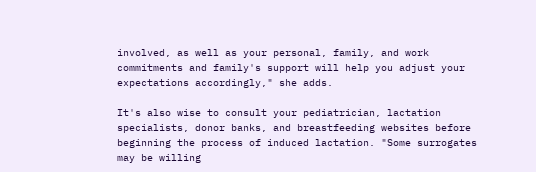involved, as well as your personal, family, and work commitments and family's support will help you adjust your expectations accordingly," she adds.

It's also wise to consult your pediatrician, lactation specialists, donor banks, and breastfeeding websites before beginning the process of induced lactation. "Some surrogates may be willing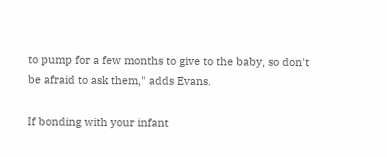to pump for a few months to give to the baby, so don't be afraid to ask them," adds Evans.

If bonding with your infant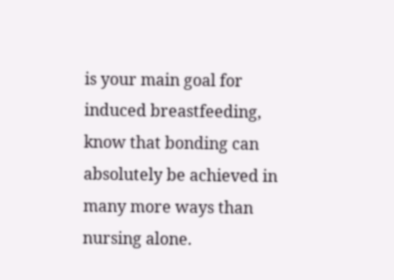is your main goal for induced breastfeeding, know that bonding can absolutely be achieved in many more ways than nursing alone.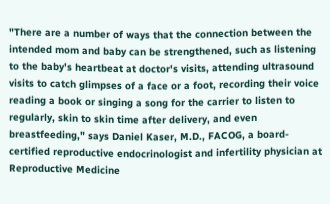"There are a number of ways that the connection between the intended mom and baby can be strengthened, such as listening to the baby's heartbeat at doctor's visits, attending ultrasound visits to catch glimpses of a face or a foot, recording their voice reading a book or singing a song for the carrier to listen to regularly, skin to skin time after delivery, and even breastfeeding," says Daniel Kaser, M.D., FACOG, a board-certified reproductive endocrinologist and infertility physician at Reproductive Medicine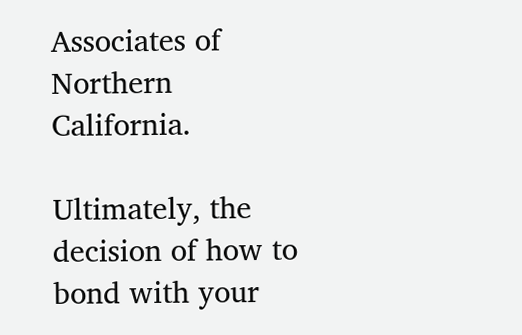Associates of Northern California.

Ultimately, the decision of how to bond with your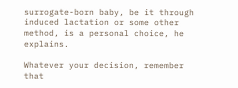surrogate-born baby, be it through induced lactation or some other method, is a personal choice, he explains.

Whatever your decision, remember that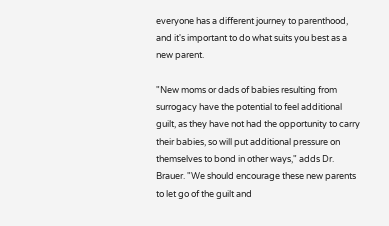everyone has a different journey to parenthood, and it's important to do what suits you best as a new parent.

"New moms or dads of babies resulting from surrogacy have the potential to feel additional guilt, as they have not had the opportunity to carry their babies, so will put additional pressure on themselves to bond in other ways," adds Dr. Brauer. "We should encourage these new parents to let go of the guilt and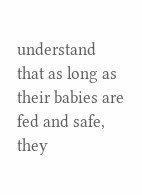understand that as long as their babies are fed and safe, they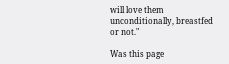will love them unconditionally, breastfed or not."

Was this page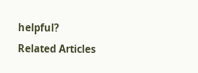helpful?
Related Articles